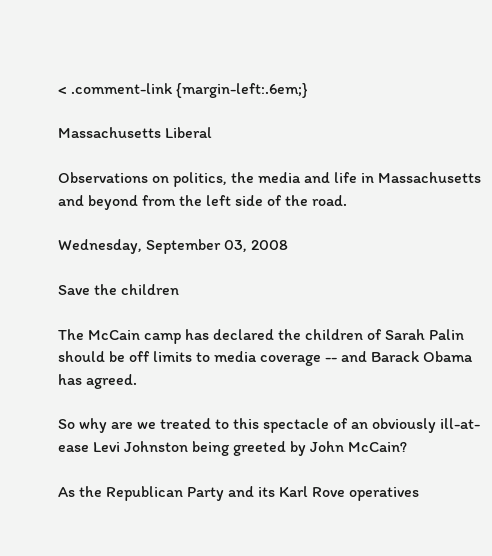< .comment-link {margin-left:.6em;}

Massachusetts Liberal

Observations on politics, the media and life in Massachusetts and beyond from the left side of the road.

Wednesday, September 03, 2008

Save the children

The McCain camp has declared the children of Sarah Palin should be off limits to media coverage -- and Barack Obama has agreed.

So why are we treated to this spectacle of an obviously ill-at-ease Levi Johnston being greeted by John McCain?

As the Republican Party and its Karl Rove operatives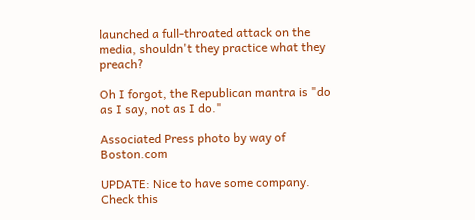launched a full-throated attack on the media, shouldn't they practice what they preach?

Oh I forgot, the Republican mantra is "do as I say, not as I do."

Associated Press photo by way of Boston.com

UPDATE: Nice to have some company. Check this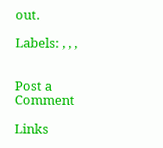out.

Labels: , , ,


Post a Comment

Links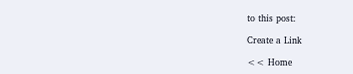to this post:

Create a Link

<< Home